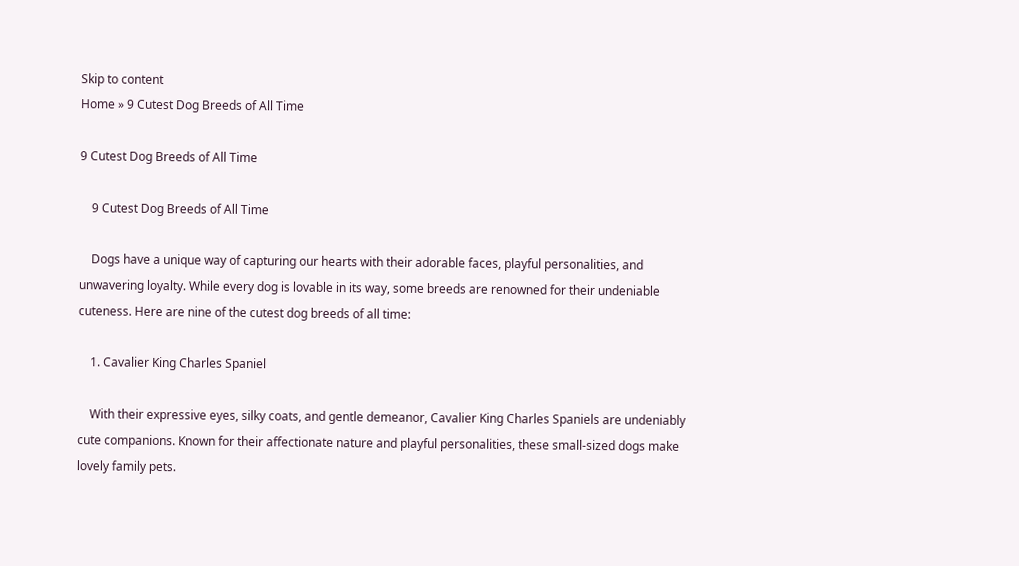Skip to content
Home » 9 Cutest Dog Breeds of All Time

9 Cutest Dog Breeds of All Time

    9 Cutest Dog Breeds of All Time

    Dogs have a unique way of capturing our hearts with their adorable faces, playful personalities, and unwavering loyalty. While every dog is lovable in its way, some breeds are renowned for their undeniable cuteness. Here are nine of the cutest dog breeds of all time:

    1. Cavalier King Charles Spaniel

    With their expressive eyes, silky coats, and gentle demeanor, Cavalier King Charles Spaniels are undeniably cute companions. Known for their affectionate nature and playful personalities, these small-sized dogs make lovely family pets.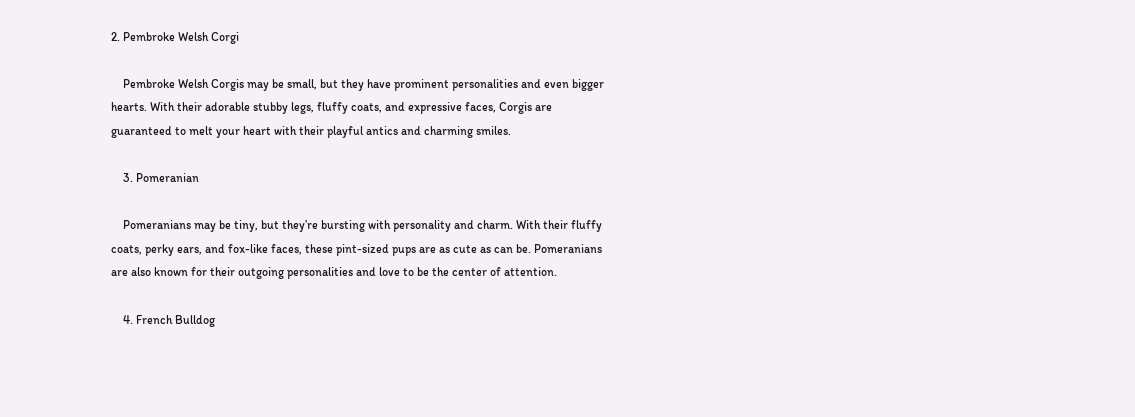2. Pembroke Welsh Corgi

    Pembroke Welsh Corgis may be small, but they have prominent personalities and even bigger hearts. With their adorable stubby legs, fluffy coats, and expressive faces, Corgis are guaranteed to melt your heart with their playful antics and charming smiles.

    3. Pomeranian

    Pomeranians may be tiny, but they’re bursting with personality and charm. With their fluffy coats, perky ears, and fox-like faces, these pint-sized pups are as cute as can be. Pomeranians are also known for their outgoing personalities and love to be the center of attention.

    4. French Bulldog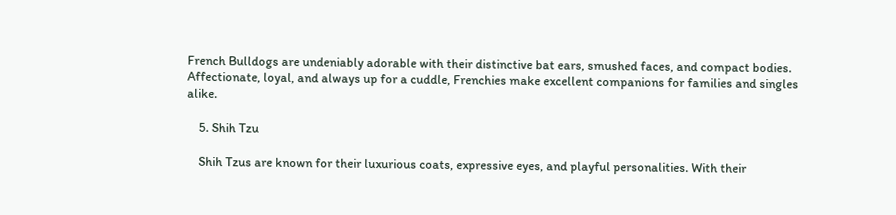French Bulldogs are undeniably adorable with their distinctive bat ears, smushed faces, and compact bodies. Affectionate, loyal, and always up for a cuddle, Frenchies make excellent companions for families and singles alike.

    5. Shih Tzu

    Shih Tzus are known for their luxurious coats, expressive eyes, and playful personalities. With their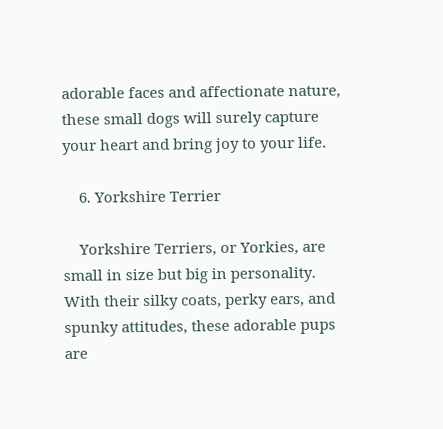adorable faces and affectionate nature, these small dogs will surely capture your heart and bring joy to your life.

    6. Yorkshire Terrier

    Yorkshire Terriers, or Yorkies, are small in size but big in personality. With their silky coats, perky ears, and spunky attitudes, these adorable pups are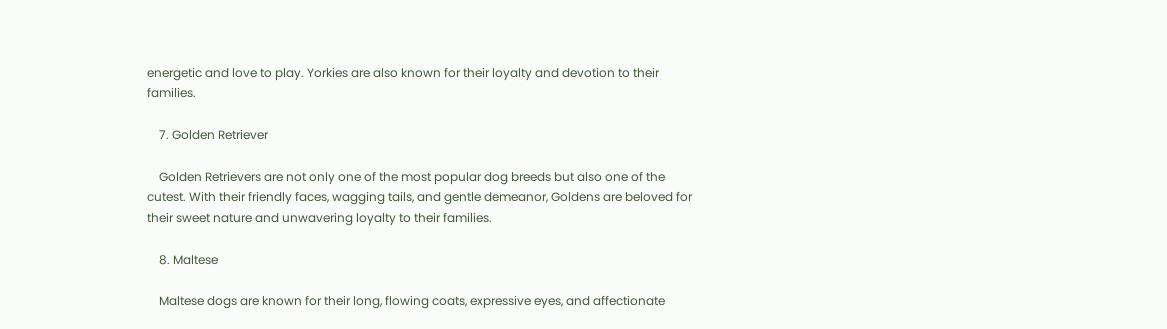energetic and love to play. Yorkies are also known for their loyalty and devotion to their families.

    7. Golden Retriever

    Golden Retrievers are not only one of the most popular dog breeds but also one of the cutest. With their friendly faces, wagging tails, and gentle demeanor, Goldens are beloved for their sweet nature and unwavering loyalty to their families.

    8. Maltese

    Maltese dogs are known for their long, flowing coats, expressive eyes, and affectionate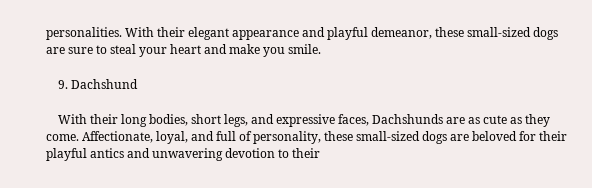personalities. With their elegant appearance and playful demeanor, these small-sized dogs are sure to steal your heart and make you smile.

    9. Dachshund

    With their long bodies, short legs, and expressive faces, Dachshunds are as cute as they come. Affectionate, loyal, and full of personality, these small-sized dogs are beloved for their playful antics and unwavering devotion to their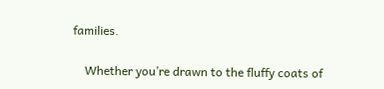families.

    Whether you’re drawn to the fluffy coats of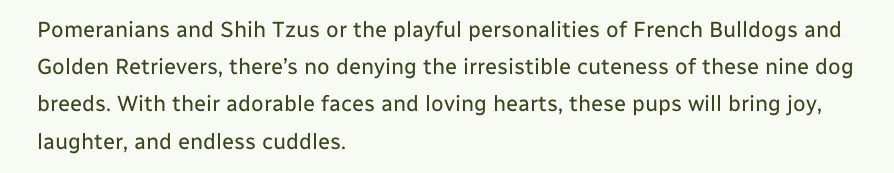Pomeranians and Shih Tzus or the playful personalities of French Bulldogs and Golden Retrievers, there’s no denying the irresistible cuteness of these nine dog breeds. With their adorable faces and loving hearts, these pups will bring joy, laughter, and endless cuddles.